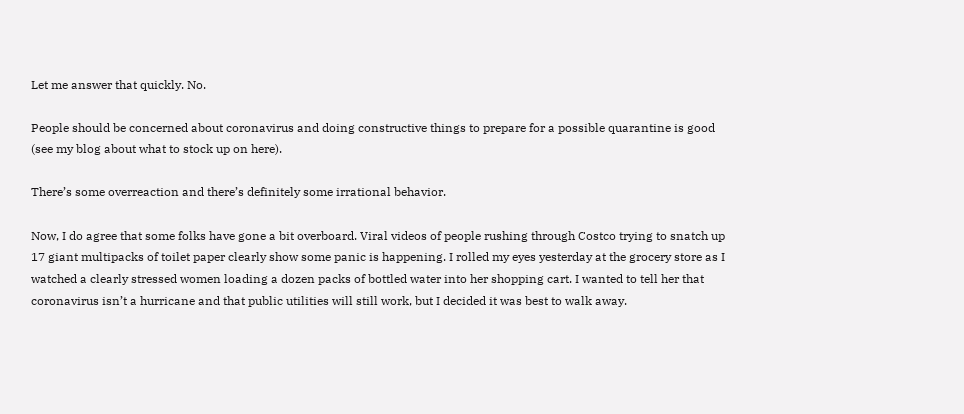Let me answer that quickly. No.

People should be concerned about coronavirus and doing constructive things to prepare for a possible quarantine is good (see my blog about what to stock up on here).

There’s some overreaction and there’s definitely some irrational behavior.

Now, I do agree that some folks have gone a bit overboard. Viral videos of people rushing through Costco trying to snatch up 17 giant multipacks of toilet paper clearly show some panic is happening. I rolled my eyes yesterday at the grocery store as I watched a clearly stressed women loading a dozen packs of bottled water into her shopping cart. I wanted to tell her that coronavirus isn’t a hurricane and that public utilities will still work, but I decided it was best to walk away.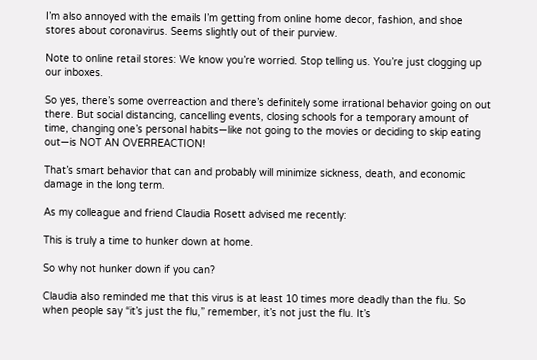I’m also annoyed with the emails I’m getting from online home decor, fashion, and shoe stores about coronavirus. Seems slightly out of their purview.

Note to online retail stores: We know you’re worried. Stop telling us. You’re just clogging up our inboxes.

So yes, there’s some overreaction and there’s definitely some irrational behavior going on out there. But social distancing, cancelling events, closing schools for a temporary amount of time, changing one’s personal habits—like not going to the movies or deciding to skip eating out—is NOT AN OVERREACTION!

That’s smart behavior that can and probably will minimize sickness, death, and economic damage in the long term.

As my colleague and friend Claudia Rosett advised me recently:

This is truly a time to hunker down at home.

So why not hunker down if you can?

Claudia also reminded me that this virus is at least 10 times more deadly than the flu. So when people say “it’s just the flu,” remember, it’s not just the flu. It’s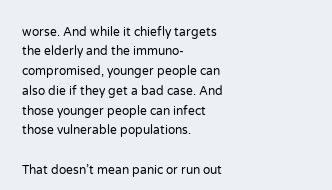worse. And while it chiefly targets the elderly and the immuno-compromised, younger people can also die if they get a bad case. And those younger people can infect those vulnerable populations.

That doesn’t mean panic or run out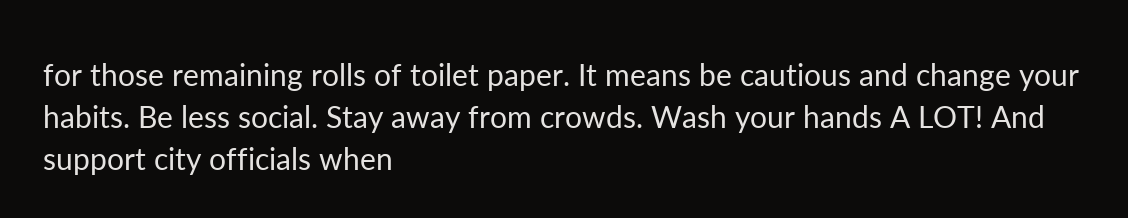for those remaining rolls of toilet paper. It means be cautious and change your habits. Be less social. Stay away from crowds. Wash your hands A LOT! And support city officials when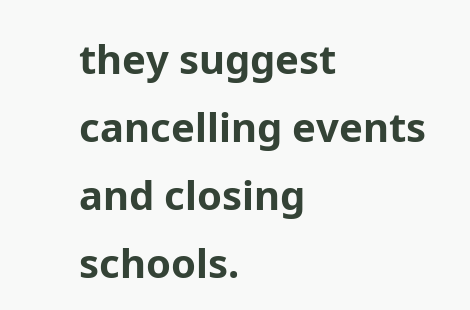they suggest cancelling events and closing schools.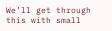We’ll get through this with small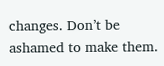changes. Don’t be ashamed to make them.